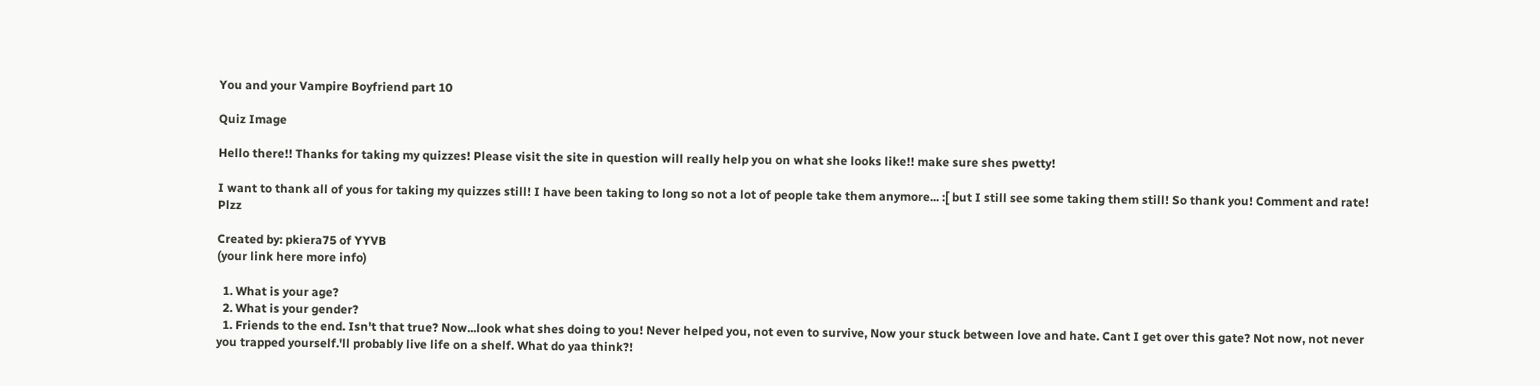You and your Vampire Boyfriend part 10

Quiz Image

Hello there!! Thanks for taking my quizzes! Please visit the site in question will really help you on what she looks like!! make sure shes pwetty!

I want to thank all of yous for taking my quizzes still! I have been taking to long so not a lot of people take them anymore... :[ but I still see some taking them still! So thank you! Comment and rate! Plzz

Created by: pkiera75 of YYVB
(your link here more info)

  1. What is your age?
  2. What is your gender?
  1. Friends to the end. Isn't that true? Now...look what shes doing to you! Never helped you, not even to survive, Now your stuck between love and hate. Cant I get over this gate? Not now, not never you trapped yourself.'ll probably live life on a shelf. What do yaa think?!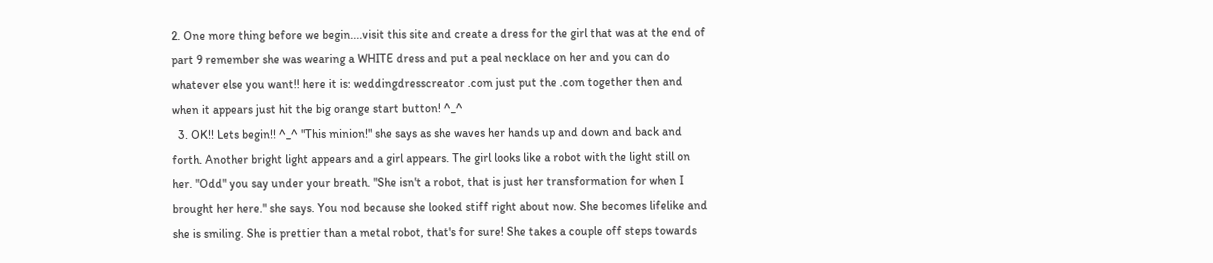2. One more thing before we begin....visit this site and create a dress for the girl that was at the end of part 9 remember she was wearing a WHITE dress and put a peal necklace on her and you can do whatever else you want!! here it is: weddingdresscreator .com just put the .com together then and when it appears just hit the big orange start button! ^_^
  3. OK!! Lets begin!! ^_^ "This minion!" she says as she waves her hands up and down and back and forth. Another bright light appears and a girl appears. The girl looks like a robot with the light still on her. "Odd" you say under your breath. "She isn't a robot, that is just her transformation for when I brought her here." she says. You nod because she looked stiff right about now. She becomes lifelike and she is smiling. She is prettier than a metal robot, that's for sure! She takes a couple off steps towards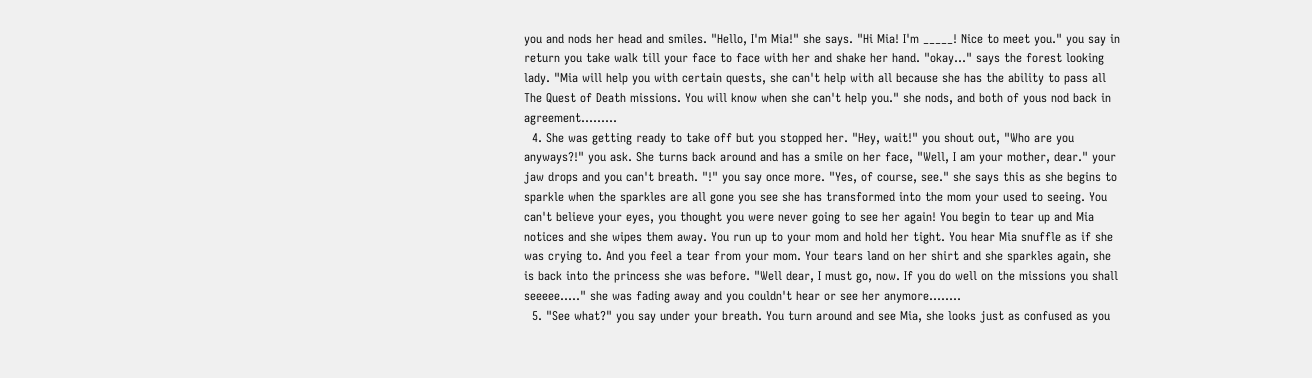you and nods her head and smiles. "Hello, I'm Mia!" she says. "Hi Mia! I'm _____! Nice to meet you." you say in return you take walk till your face to face with her and shake her hand. "okay..." says the forest looking lady. "Mia will help you with certain quests, she can't help with all because she has the ability to pass all The Quest of Death missions. You will know when she can't help you." she nods, and both of yous nod back in agreement.........
  4. She was getting ready to take off but you stopped her. "Hey, wait!" you shout out, "Who are you anyways?!" you ask. She turns back around and has a smile on her face, "Well, I am your mother, dear." your jaw drops and you can't breath. "!" you say once more. "Yes, of course, see." she says this as she begins to sparkle when the sparkles are all gone you see she has transformed into the mom your used to seeing. You can't believe your eyes, you thought you were never going to see her again! You begin to tear up and Mia notices and she wipes them away. You run up to your mom and hold her tight. You hear Mia snuffle as if she was crying to. And you feel a tear from your mom. Your tears land on her shirt and she sparkles again, she is back into the princess she was before. "Well dear, I must go, now. If you do well on the missions you shall seeeee....." she was fading away and you couldn't hear or see her anymore........
  5. "See what?" you say under your breath. You turn around and see Mia, she looks just as confused as you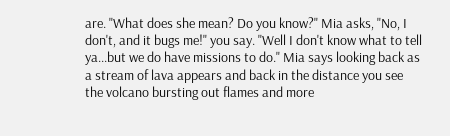are. "What does she mean? Do you know?" Mia asks, "No, I don't, and it bugs me!" you say. "Well I don't know what to tell ya...but we do have missions to do." Mia says looking back as a stream of lava appears and back in the distance you see the volcano bursting out flames and more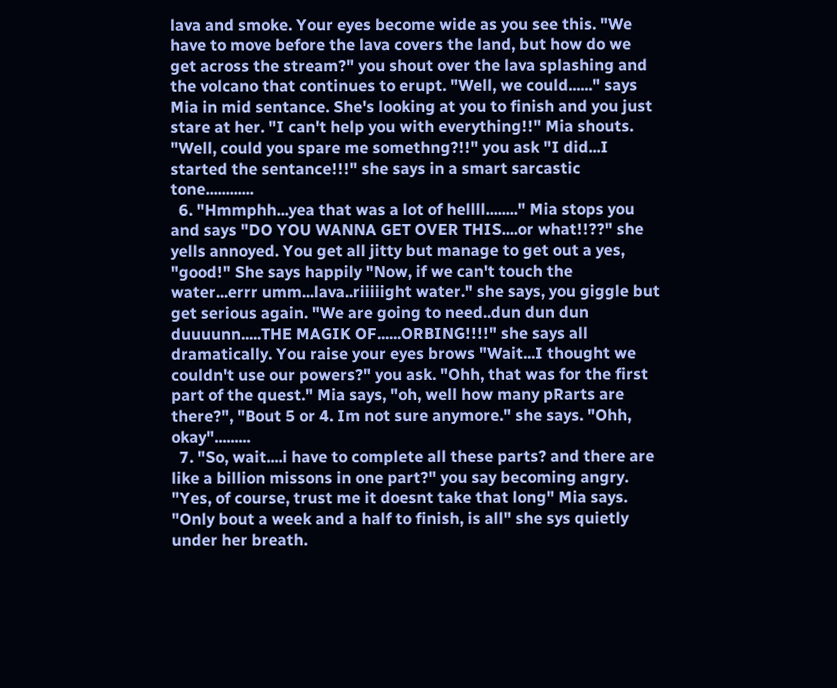lava and smoke. Your eyes become wide as you see this. "We have to move before the lava covers the land, but how do we get across the stream?" you shout over the lava splashing and the volcano that continues to erupt. "Well, we could......" says Mia in mid sentance. She's looking at you to finish and you just stare at her. "I can't help you with everything!!" Mia shouts. "Well, could you spare me somethng?!!" you ask "I did...I started the sentance!!!" she says in a smart sarcastic tone............
  6. "Hmmphh...yea that was a lot of hellll........" Mia stops you and says "DO YOU WANNA GET OVER THIS....or what!!??" she yells annoyed. You get all jitty but manage to get out a yes, "good!" She says happily "Now, if we can't touch the water...errr umm...lava..riiiiight water." she says, you giggle but get serious again. "We are going to need..dun dun dun duuuunn.....THE MAGIK OF......ORBING!!!!" she says all dramatically. You raise your eyes brows "Wait...I thought we couldn't use our powers?" you ask. "Ohh, that was for the first part of the quest." Mia says, "oh, well how many pRarts are there?", "Bout 5 or 4. Im not sure anymore." she says. "Ohh, okay".........
  7. "So, wait....i have to complete all these parts? and there are like a billion missons in one part?" you say becoming angry. "Yes, of course, trust me it doesnt take that long" Mia says. "Only bout a week and a half to finish, is all" she sys quietly under her breath.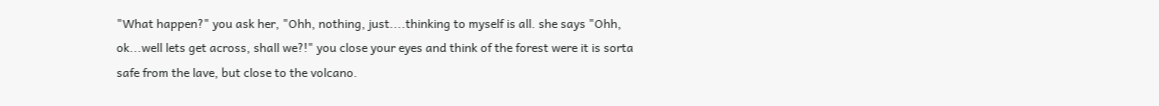"What happen?" you ask her, "Ohh, nothing, just....thinking to myself is all. she says "Ohh, ok...well lets get across, shall we?!" you close your eyes and think of the forest were it is sorta safe from the lave, but close to the volcano.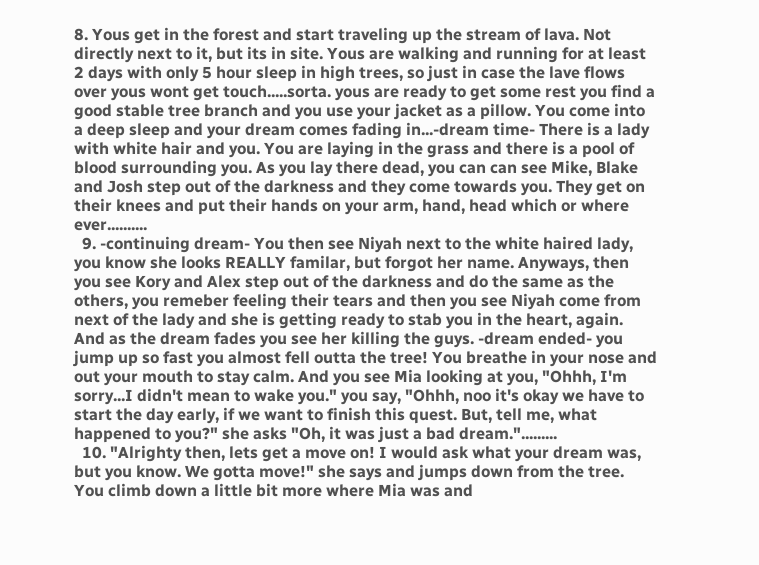8. Yous get in the forest and start traveling up the stream of lava. Not directly next to it, but its in site. Yous are walking and running for at least 2 days with only 5 hour sleep in high trees, so just in case the lave flows over yous wont get touch.....sorta. yous are ready to get some rest you find a good stable tree branch and you use your jacket as a pillow. You come into a deep sleep and your dream comes fading in...-dream time- There is a lady with white hair and you. You are laying in the grass and there is a pool of blood surrounding you. As you lay there dead, you can can see Mike, Blake and Josh step out of the darkness and they come towards you. They get on their knees and put their hands on your arm, hand, head which or where ever..........
  9. -continuing dream- You then see Niyah next to the white haired lady, you know she looks REALLY familar, but forgot her name. Anyways, then you see Kory and Alex step out of the darkness and do the same as the others, you remeber feeling their tears and then you see Niyah come from next of the lady and she is getting ready to stab you in the heart, again. And as the dream fades you see her killing the guys. -dream ended- you jump up so fast you almost fell outta the tree! You breathe in your nose and out your mouth to stay calm. And you see Mia looking at you, "Ohhh, I'm sorry...I didn't mean to wake you." you say, "Ohhh, noo it's okay we have to start the day early, if we want to finish this quest. But, tell me, what happened to you?" she asks "Oh, it was just a bad dream.".........
  10. "Alrighty then, lets get a move on! I would ask what your dream was, but you know. We gotta move!" she says and jumps down from the tree. You climb down a little bit more where Mia was and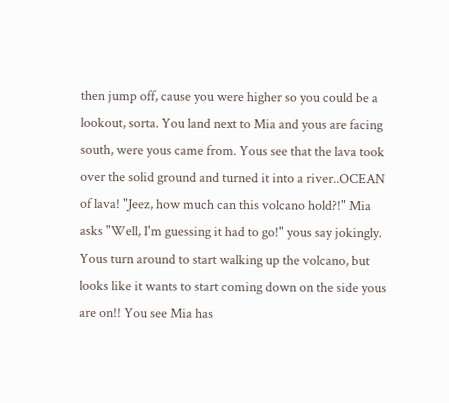then jump off, cause you were higher so you could be a lookout, sorta. You land next to Mia and yous are facing south, were yous came from. Yous see that the lava took over the solid ground and turned it into a river..OCEAN of lava! "Jeez, how much can this volcano hold?!" Mia asks "Well, I'm guessing it had to go!" yous say jokingly. Yous turn around to start walking up the volcano, but looks like it wants to start coming down on the side yous are on!! You see Mia has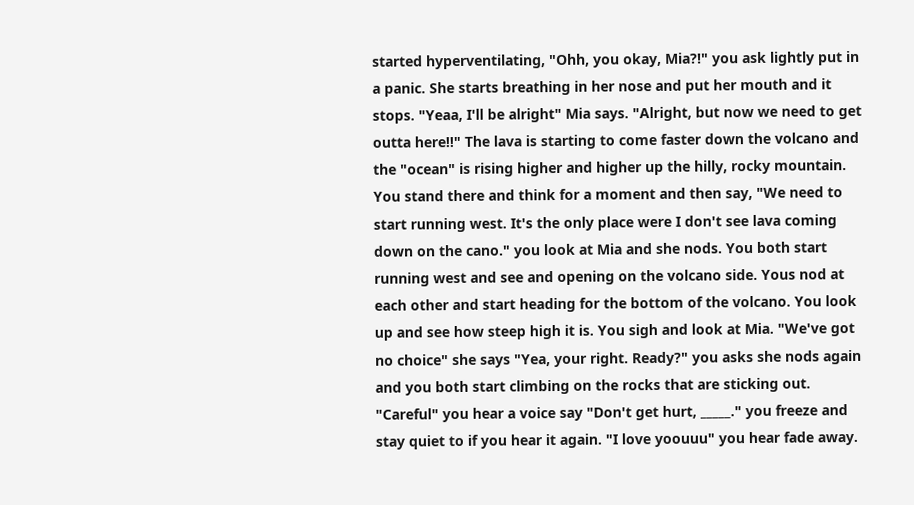started hyperventilating, "Ohh, you okay, Mia?!" you ask lightly put in a panic. She starts breathing in her nose and put her mouth and it stops. "Yeaa, I'll be alright" Mia says. "Alright, but now we need to get outta here!!" The lava is starting to come faster down the volcano and the "ocean" is rising higher and higher up the hilly, rocky mountain. You stand there and think for a moment and then say, "We need to start running west. It's the only place were I don't see lava coming down on the cano." you look at Mia and she nods. You both start running west and see and opening on the volcano side. Yous nod at each other and start heading for the bottom of the volcano. You look up and see how steep high it is. You sigh and look at Mia. "We've got no choice" she says "Yea, your right. Ready?" you asks she nods again and you both start climbing on the rocks that are sticking out. "Careful" you hear a voice say "Don't get hurt, _____." you freeze and stay quiet to if you hear it again. "I love yoouuu" you hear fade away.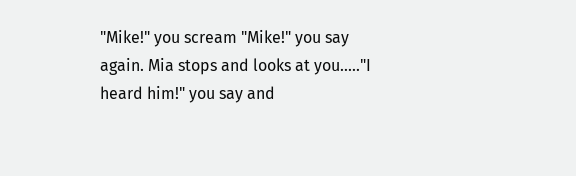"Mike!" you scream "Mike!" you say again. Mia stops and looks at you....."I heard him!" you say and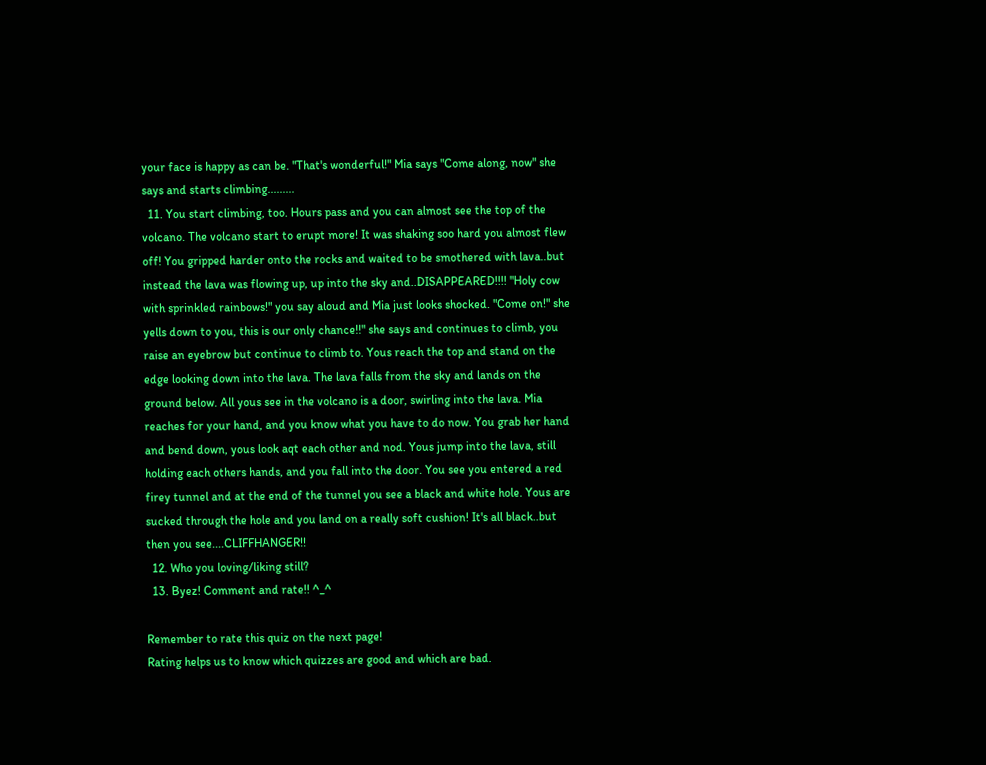your face is happy as can be. "That's wonderful!" Mia says "Come along, now" she says and starts climbing.........
  11. You start climbing, too. Hours pass and you can almost see the top of the volcano. The volcano start to erupt more! It was shaking soo hard you almost flew off! You gripped harder onto the rocks and waited to be smothered with lava..but instead the lava was flowing up, up into the sky and..DISAPPEARED!!!! "Holy cow with sprinkled rainbows!" you say aloud and Mia just looks shocked. "Come on!" she yells down to you, this is our only chance!!" she says and continues to climb, you raise an eyebrow but continue to climb to. Yous reach the top and stand on the edge looking down into the lava. The lava falls from the sky and lands on the ground below. All yous see in the volcano is a door, swirling into the lava. Mia reaches for your hand, and you know what you have to do now. You grab her hand and bend down, yous look aqt each other and nod. Yous jump into the lava, still holding each others hands, and you fall into the door. You see you entered a red firey tunnel and at the end of the tunnel you see a black and white hole. Yous are sucked through the hole and you land on a really soft cushion! It's all black..but then you see....CLIFFHANGER!!
  12. Who you loving/liking still?
  13. Byez! Comment and rate!! ^_^

Remember to rate this quiz on the next page!
Rating helps us to know which quizzes are good and which are bad.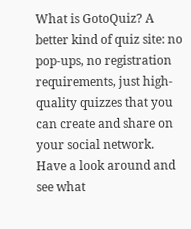What is GotoQuiz? A better kind of quiz site: no pop-ups, no registration requirements, just high-quality quizzes that you can create and share on your social network. Have a look around and see what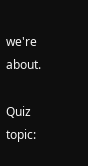we're about.

Quiz topic: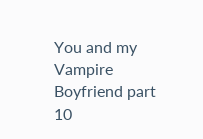You and my Vampire Boyfriend part 10